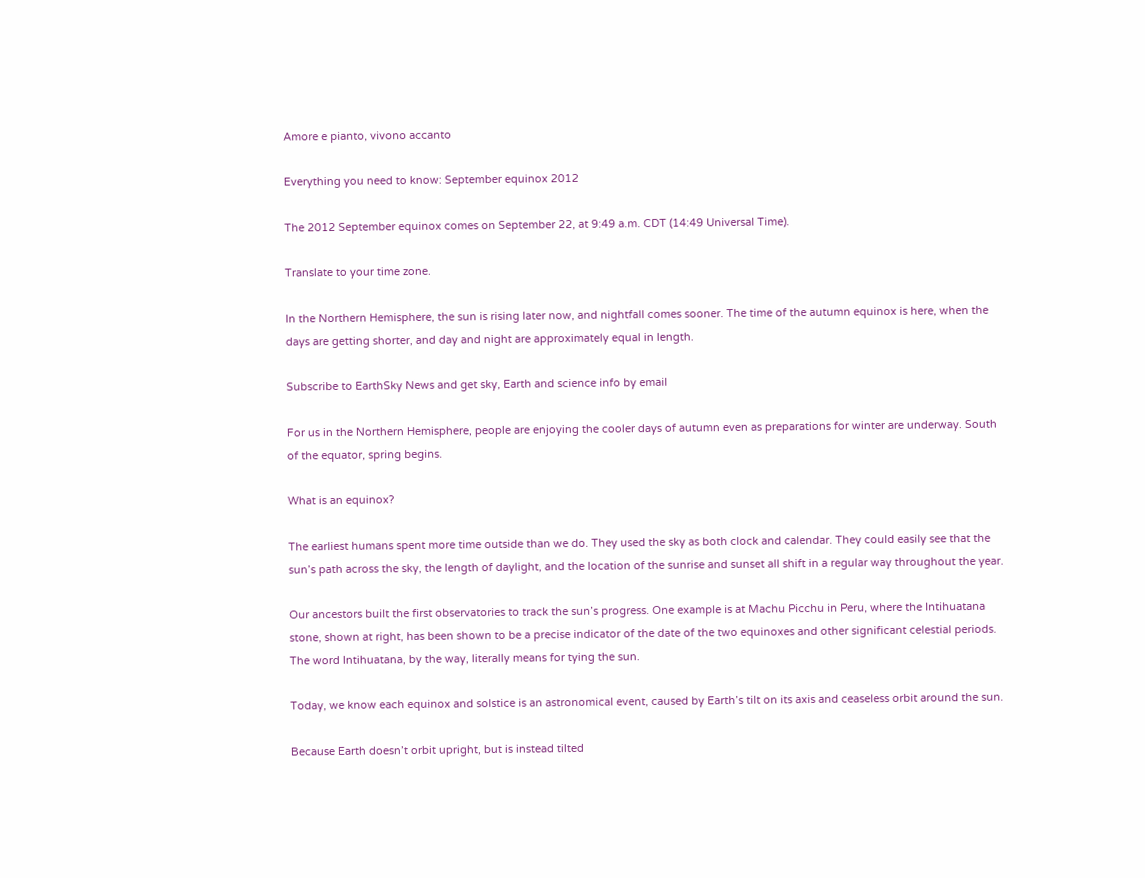Amore e pianto, vivono accanto

Everything you need to know: September equinox 2012

The 2012 September equinox comes on September 22, at 9:49 a.m. CDT (14:49 Universal Time).

Translate to your time zone.

In the Northern Hemisphere, the sun is rising later now, and nightfall comes sooner. The time of the autumn equinox is here, when the days are getting shorter, and day and night are approximately equal in length.

Subscribe to EarthSky News and get sky, Earth and science info by email

For us in the Northern Hemisphere, people are enjoying the cooler days of autumn even as preparations for winter are underway. South of the equator, spring begins.

What is an equinox?

The earliest humans spent more time outside than we do. They used the sky as both clock and calendar. They could easily see that the sun’s path across the sky, the length of daylight, and the location of the sunrise and sunset all shift in a regular way throughout the year.

Our ancestors built the first observatories to track the sun’s progress. One example is at Machu Picchu in Peru, where the Intihuatana stone, shown at right, has been shown to be a precise indicator of the date of the two equinoxes and other significant celestial periods. The word Intihuatana, by the way, literally means for tying the sun.

Today, we know each equinox and solstice is an astronomical event, caused by Earth’s tilt on its axis and ceaseless orbit around the sun.

Because Earth doesn’t orbit upright, but is instead tilted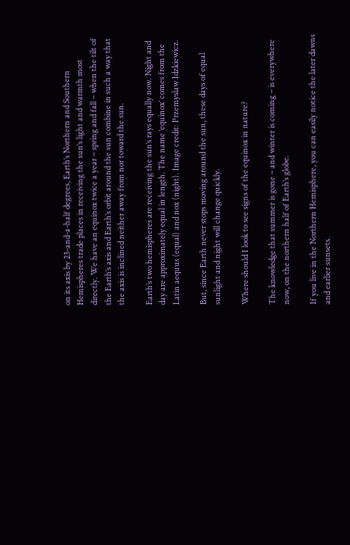on its axis by 23-and-a-half degrees, Earth’s Northern and Southern Hemispheres trade places in receiving the sun’s light and warmth most directly. We have an equinox twice a year – spring and fall – when the tilt of the Earth’s axis and Earth’s orbit around the sun combine in such a way that the axis is inclined neither away from nor toward the sun.

Earth’s two hemispheres are receiving the sun’s rays equally now. Night and day are approximately equal in length. The name ‘equinox’ comes from the Latin aequus (equal) and nox (night). Image credit: Przemyslaw Idzkiewicz.

But, since Earth never stops moving around the sun, these days of equal sunlight and night will change quickly.

Where should I look to see signs of the equinox in nature?

The knowledge that summer is gone – and winter is coming – is everywhere now, on the northern half of Earth’s globe.

If you live in the Northern Hemisphere, you can easily notice the later dawns and earlier sunsets.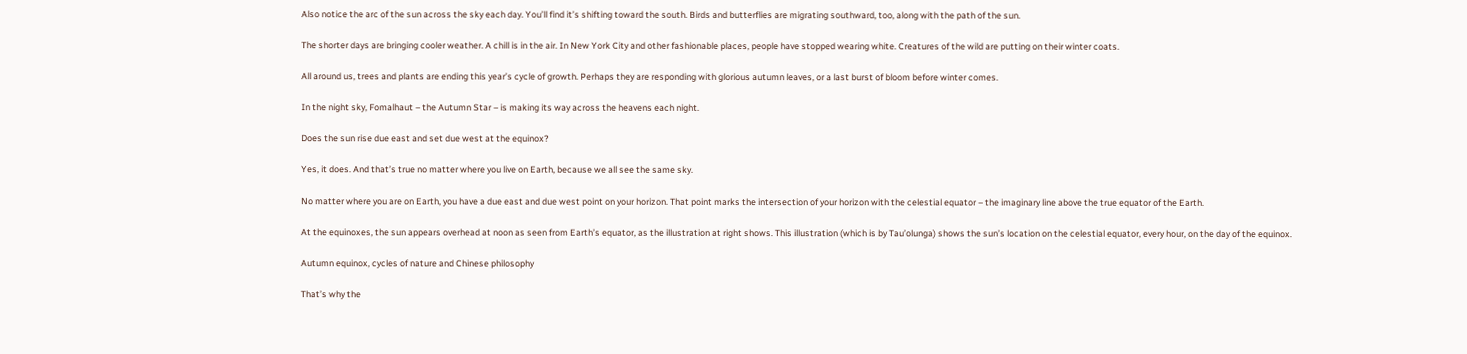Also notice the arc of the sun across the sky each day. You’ll find it’s shifting toward the south. Birds and butterflies are migrating southward, too, along with the path of the sun.

The shorter days are bringing cooler weather. A chill is in the air. In New York City and other fashionable places, people have stopped wearing white. Creatures of the wild are putting on their winter coats.

All around us, trees and plants are ending this year’s cycle of growth. Perhaps they are responding with glorious autumn leaves, or a last burst of bloom before winter comes.

In the night sky, Fomalhaut – the Autumn Star – is making its way across the heavens each night.

Does the sun rise due east and set due west at the equinox?

Yes, it does. And that’s true no matter where you live on Earth, because we all see the same sky.

No matter where you are on Earth, you have a due east and due west point on your horizon. That point marks the intersection of your horizon with the celestial equator – the imaginary line above the true equator of the Earth.

At the equinoxes, the sun appears overhead at noon as seen from Earth’s equator, as the illustration at right shows. This illustration (which is by Tau’olunga) shows the sun’s location on the celestial equator, every hour, on the day of the equinox.

Autumn equinox, cycles of nature and Chinese philosophy

That’s why the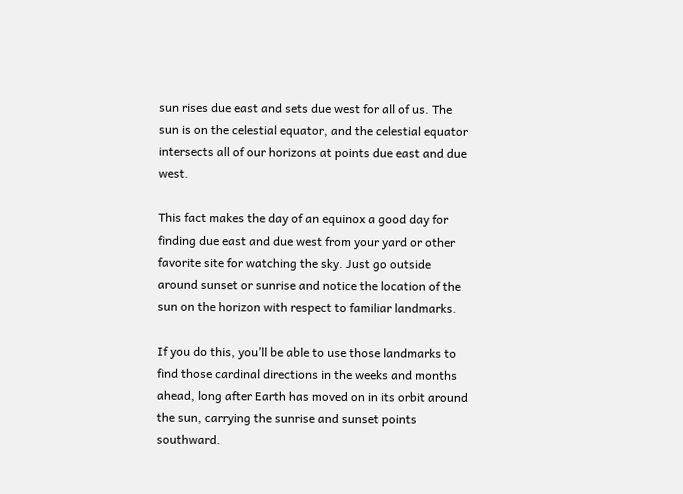sun rises due east and sets due west for all of us. The sun is on the celestial equator, and the celestial equator intersects all of our horizons at points due east and due west.

This fact makes the day of an equinox a good day for finding due east and due west from your yard or other favorite site for watching the sky. Just go outside around sunset or sunrise and notice the location of the sun on the horizon with respect to familiar landmarks.

If you do this, you’ll be able to use those landmarks to find those cardinal directions in the weeks and months ahead, long after Earth has moved on in its orbit around the sun, carrying the sunrise and sunset points southward.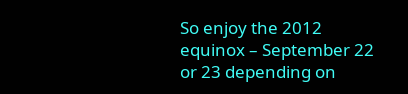So enjoy the 2012 equinox – September 22 or 23 depending on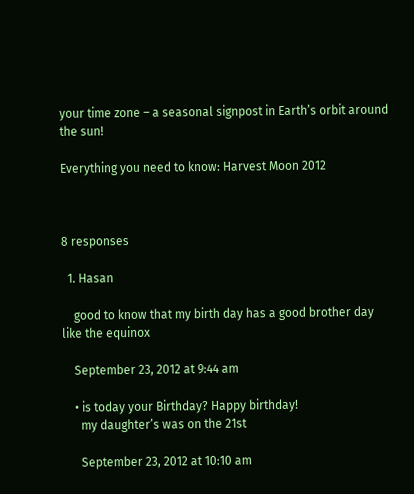your time zone – a seasonal signpost in Earth’s orbit around the sun!

Everything you need to know: Harvest Moon 2012



8 responses

  1. Hasan

    good to know that my birth day has a good brother day like the equinox

    September 23, 2012 at 9:44 am

    • is today your Birthday? Happy birthday!
      my daughter’s was on the 21st

      September 23, 2012 at 10:10 am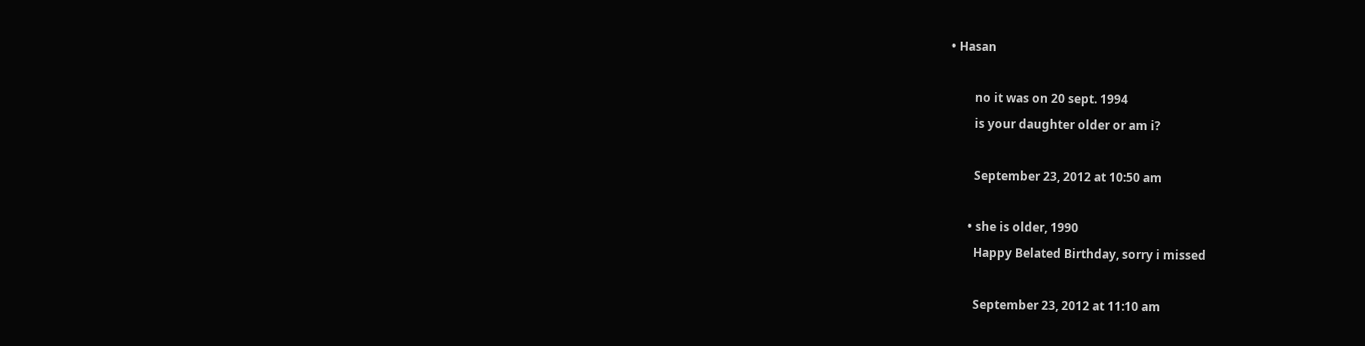• Hasan

        no it was on 20 sept. 1994
        is your daughter older or am i?

        September 23, 2012 at 10:50 am

      • she is older, 1990
        Happy Belated Birthday, sorry i missed

        September 23, 2012 at 11:10 am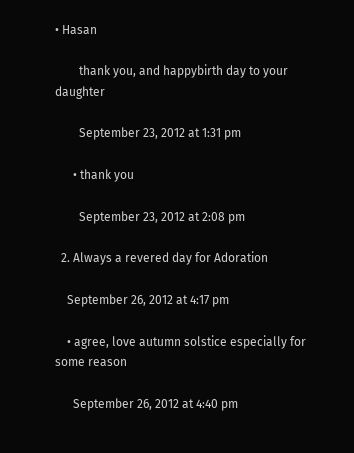• Hasan

        thank you, and happybirth day to your daughter

        September 23, 2012 at 1:31 pm

      • thank you

        September 23, 2012 at 2:08 pm

  2. Always a revered day for Adoration

    September 26, 2012 at 4:17 pm

    • agree, love autumn solstice especially for some reason

      September 26, 2012 at 4:40 pm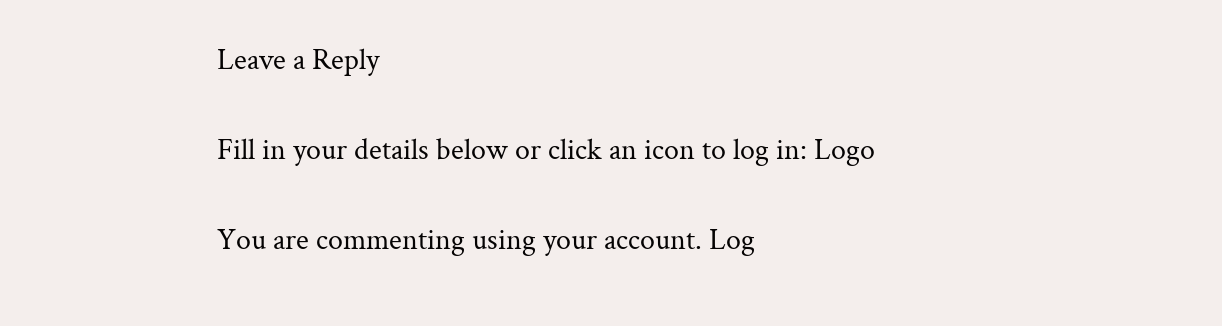Leave a Reply

Fill in your details below or click an icon to log in: Logo

You are commenting using your account. Log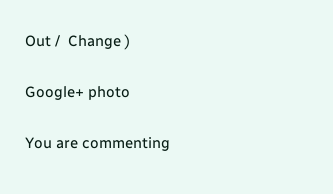Out /  Change )

Google+ photo

You are commenting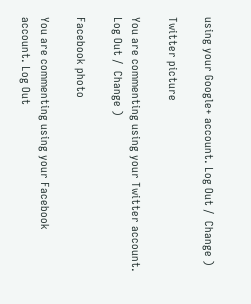using your Google+ account. Log Out /  Change )

Twitter picture

You are commenting using your Twitter account. Log Out /  Change )

Facebook photo

You are commenting using your Facebook account. Log Out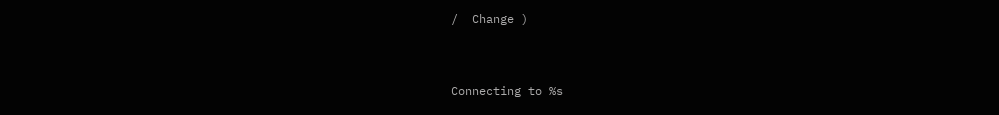/  Change )


Connecting to %s